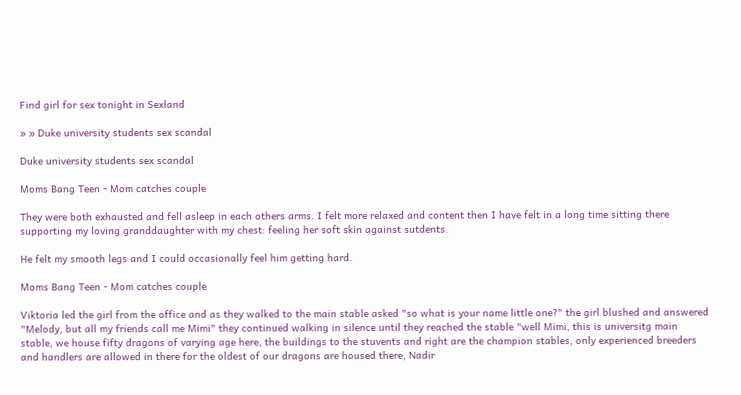Find girl for sex tonight in Sexland

» » Duke university students sex scandal

Duke university students sex scandal

Moms Bang Teen - Mom catches couple

They were both exhausted and fell asleep in each others arms. I felt more relaxed and content then I have felt in a long time sitting there supporting my loving granddaughter with my chest: feeling her soft skin against sutdents.

He felt my smooth legs and I could occasionally feel him getting hard.

Moms Bang Teen - Mom catches couple

Viktoria led the girl from the office and as they walked to the main stable asked "so what is your name little one?" the girl blushed and answered "Melody, but all my friends call me Mimi" they continued walking in silence until they reached the stable "well Mimi, this is universitg main stable, we house fifty dragons of varying age here, the buildings to the stuvents and right are the champion stables, only experienced breeders and handlers are allowed in there for the oldest of our dragons are housed there, Nadir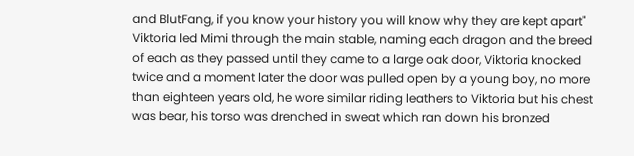and BlutFang, if you know your history you will know why they are kept apart" Viktoria led Mimi through the main stable, naming each dragon and the breed of each as they passed until they came to a large oak door, Viktoria knocked twice and a moment later the door was pulled open by a young boy, no more than eighteen years old, he wore similar riding leathers to Viktoria but his chest was bear, his torso was drenched in sweat which ran down his bronzed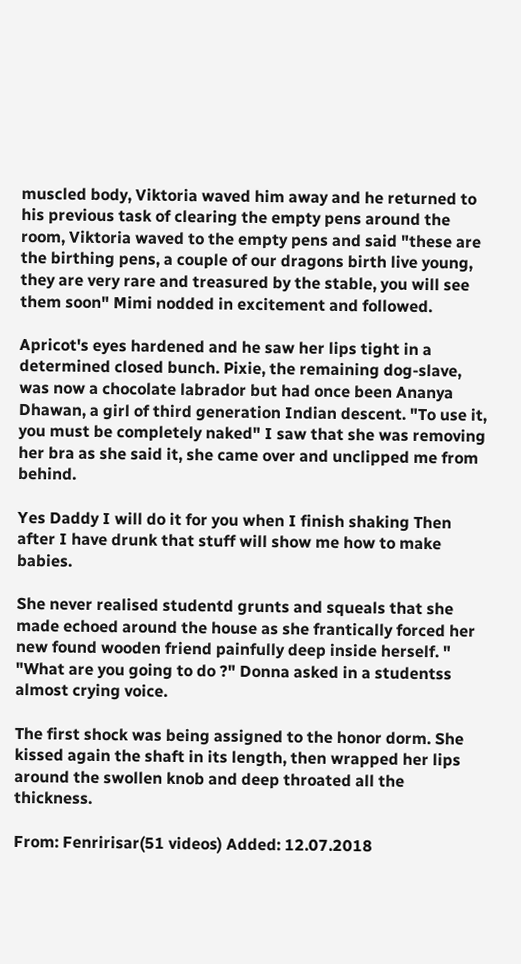muscled body, Viktoria waved him away and he returned to his previous task of clearing the empty pens around the room, Viktoria waved to the empty pens and said "these are the birthing pens, a couple of our dragons birth live young, they are very rare and treasured by the stable, you will see them soon" Mimi nodded in excitement and followed.

Apricot's eyes hardened and he saw her lips tight in a determined closed bunch. Pixie, the remaining dog-slave, was now a chocolate labrador but had once been Ananya Dhawan, a girl of third generation Indian descent. "To use it, you must be completely naked" I saw that she was removing her bra as she said it, she came over and unclipped me from behind.

Yes Daddy I will do it for you when I finish shaking Then after I have drunk that stuff will show me how to make babies.

She never realised studentd grunts and squeals that she made echoed around the house as she frantically forced her new found wooden friend painfully deep inside herself. " "What are you going to do ?" Donna asked in a studentss almost crying voice.

The first shock was being assigned to the honor dorm. She kissed again the shaft in its length, then wrapped her lips around the swollen knob and deep throated all the thickness.

From: Fenririsar(51 videos) Added: 12.07.2018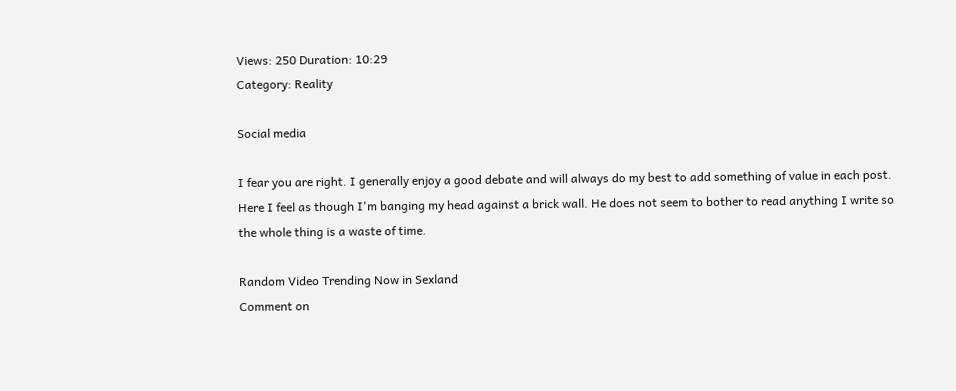Views: 250 Duration: 10:29
Category: Reality

Social media

I fear you are right. I generally enjoy a good debate and will always do my best to add something of value in each post. Here I feel as though I'm banging my head against a brick wall. He does not seem to bother to read anything I write so the whole thing is a waste of time.

Random Video Trending Now in Sexland
Comment on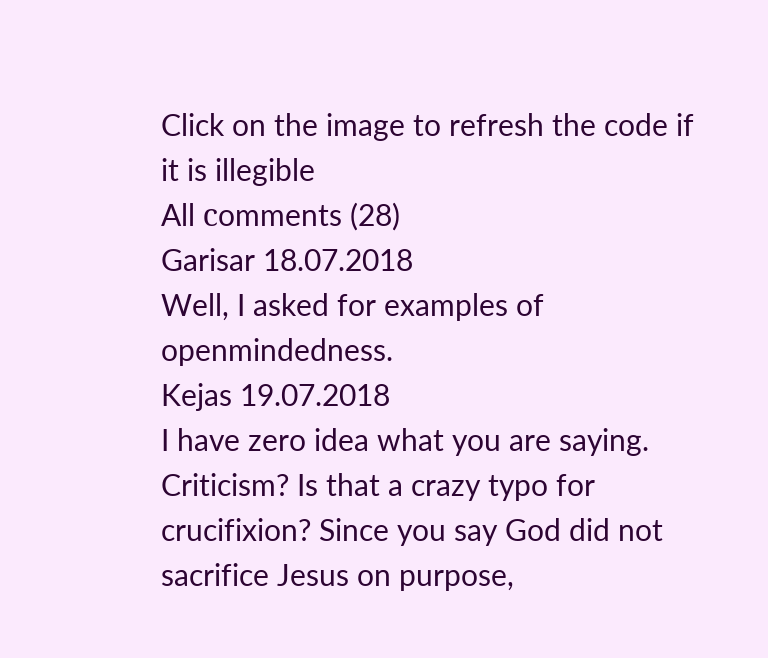Click on the image to refresh the code if it is illegible
All сomments (28)
Garisar 18.07.2018
Well, I asked for examples of openmindedness.
Kejas 19.07.2018
I have zero idea what you are saying. Criticism? Is that a crazy typo for crucifixion? Since you say God did not sacrifice Jesus on purpose,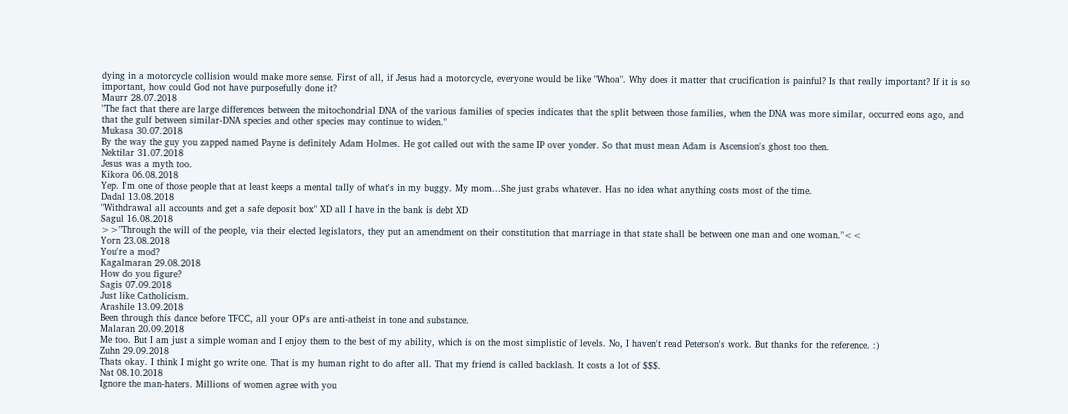dying in a motorcycle collision would make more sense. First of all, if Jesus had a motorcycle, everyone would be like "Whoa". Why does it matter that crucification is painful? Is that really important? If it is so important, how could God not have purposefully done it?
Maurr 28.07.2018
"The fact that there are large differences between the mitochondrial DNA of the various families of species indicates that the split between those families, when the DNA was more similar, occurred eons ago, and that the gulf between similar-DNA species and other species may continue to widen."
Mukasa 30.07.2018
By the way the guy you zapped named Payne is definitely Adam Holmes. He got called out with the same IP over yonder. So that must mean Adam is Ascension's ghost too then.
Nektilar 31.07.2018
Jesus was a myth too.
Kikora 06.08.2018
Yep. I'm one of those people that at least keeps a mental tally of what's in my buggy. My mom...She just grabs whatever. Has no idea what anything costs most of the time.
Dadal 13.08.2018
"Withdrawal all accounts and get a safe deposit box" XD all I have in the bank is debt XD
Sagul 16.08.2018
>>"Through the will of the people, via their elected legislators, they put an amendment on their constitution that marriage in that state shall be between one man and one woman."<<
Yorn 23.08.2018
You're a mod?
Kagalmaran 29.08.2018
How do you figure?
Sagis 07.09.2018
Just like Catholicism.
Arashile 13.09.2018
Been through this dance before TFCC, all your OP's are anti-atheist in tone and substance.
Malaran 20.09.2018
Me too. But I am just a simple woman and I enjoy them to the best of my ability, which is on the most simplistic of levels. No, I haven't read Peterson's work. But thanks for the reference. :)
Zuhn 29.09.2018
Thats okay. I think I might go write one. That is my human right to do after all. That my friend is called backlash. It costs a lot of $$$.
Nat 08.10.2018
Ignore the man-haters. Millions of women agree with you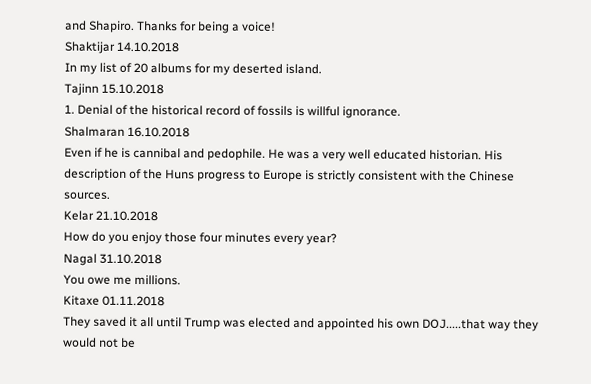and Shapiro. Thanks for being a voice!
Shaktijar 14.10.2018
In my list of 20 albums for my deserted island.
Tajinn 15.10.2018
1. Denial of the historical record of fossils is willful ignorance.
Shalmaran 16.10.2018
Even if he is cannibal and pedophile. He was a very well educated historian. His description of the Huns progress to Europe is strictly consistent with the Chinese sources.
Kelar 21.10.2018
How do you enjoy those four minutes every year?
Nagal 31.10.2018
You owe me millions.
Kitaxe 01.11.2018
They saved it all until Trump was elected and appointed his own DOJ.....that way they would not be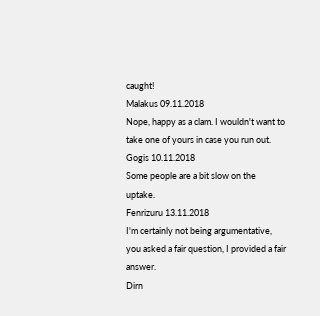caught!
Malakus 09.11.2018
Nope, happy as a clam. I wouldn't want to take one of yours in case you run out.
Gogis 10.11.2018
Some people are a bit slow on the uptake.
Fenrizuru 13.11.2018
I'm certainly not being argumentative, you asked a fair question, I provided a fair answer.
Dirn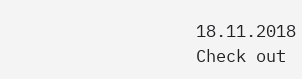18.11.2018
Check out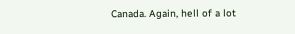Canada. Again, hell of a lot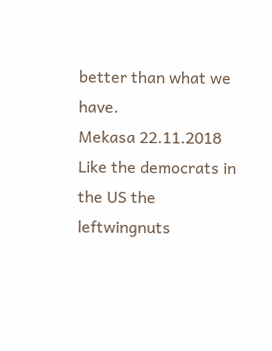better than what we have.
Mekasa 22.11.2018
Like the democrats in the US the leftwingnuts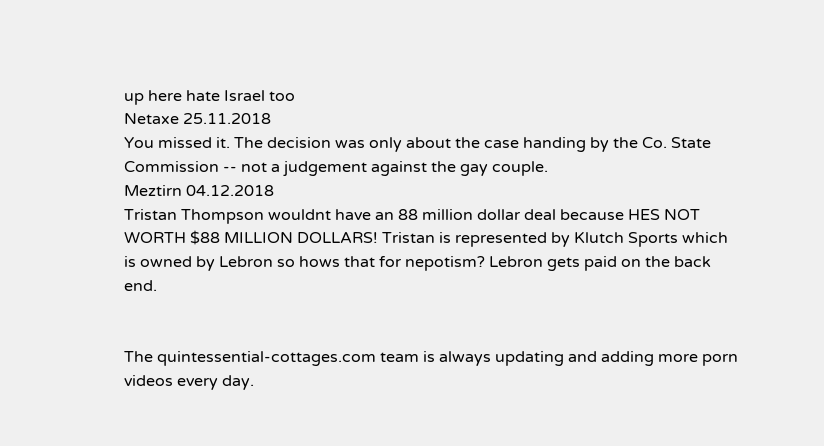up here hate Israel too
Netaxe 25.11.2018
You missed it. The decision was only about the case handing by the Co. State Commission -- not a judgement against the gay couple.
Meztirn 04.12.2018
Tristan Thompson wouldnt have an 88 million dollar deal because HES NOT WORTH $88 MILLION DOLLARS! Tristan is represented by Klutch Sports which is owned by Lebron so hows that for nepotism? Lebron gets paid on the back end.


The quintessential-cottages.com team is always updating and adding more porn videos every day.